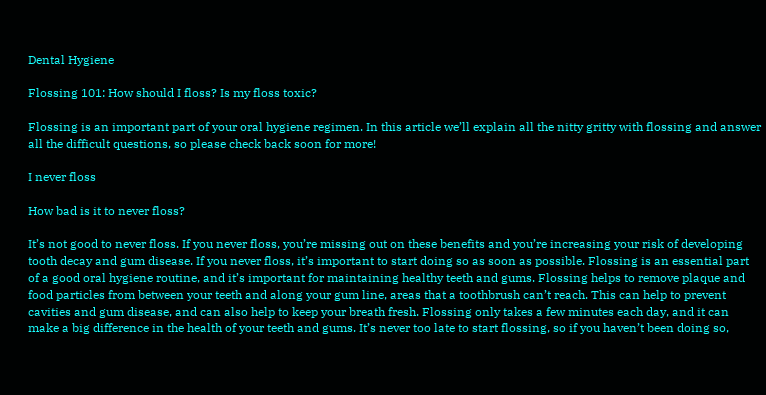Dental Hygiene

Flossing 101: How should I floss? Is my floss toxic?

Flossing is an important part of your oral hygiene regimen. In this article we’ll explain all the nitty gritty with flossing and answer all the difficult questions, so please check back soon for more!

I never floss

How bad is it to never floss?

It’s not good to never floss. If you never floss, you’re missing out on these benefits and you’re increasing your risk of developing tooth decay and gum disease. If you never floss, it’s important to start doing so as soon as possible. Flossing is an essential part of a good oral hygiene routine, and it’s important for maintaining healthy teeth and gums. Flossing helps to remove plaque and food particles from between your teeth and along your gum line, areas that a toothbrush can’t reach. This can help to prevent cavities and gum disease, and can also help to keep your breath fresh. Flossing only takes a few minutes each day, and it can make a big difference in the health of your teeth and gums. It’s never too late to start flossing, so if you haven’t been doing so,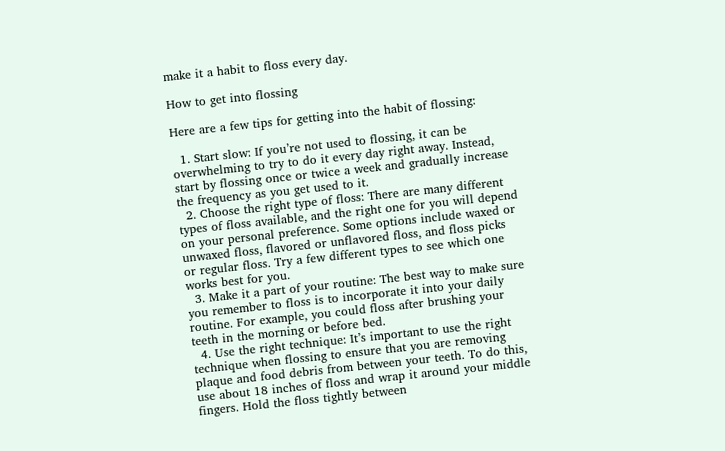make it a habit to floss every day.

How to get into flossing

Here are a few tips for getting into the habit of flossing:

  1. Start slow: If you’re not used to flossing, it can be overwhelming to try to do it every day right away. Instead, start by flossing once or twice a week and gradually increase the frequency as you get used to it.
  2. Choose the right type of floss: There are many different types of floss available, and the right one for you will depend on your personal preference. Some options include waxed or unwaxed floss, flavored or unflavored floss, and floss picks or regular floss. Try a few different types to see which one works best for you.
  3. Make it a part of your routine: The best way to make sure you remember to floss is to incorporate it into your daily routine. For example, you could floss after brushing your teeth in the morning or before bed.
  4. Use the right technique: It’s important to use the right technique when flossing to ensure that you are removing plaque and food debris from between your teeth. To do this, use about 18 inches of floss and wrap it around your middle fingers. Hold the floss tightly between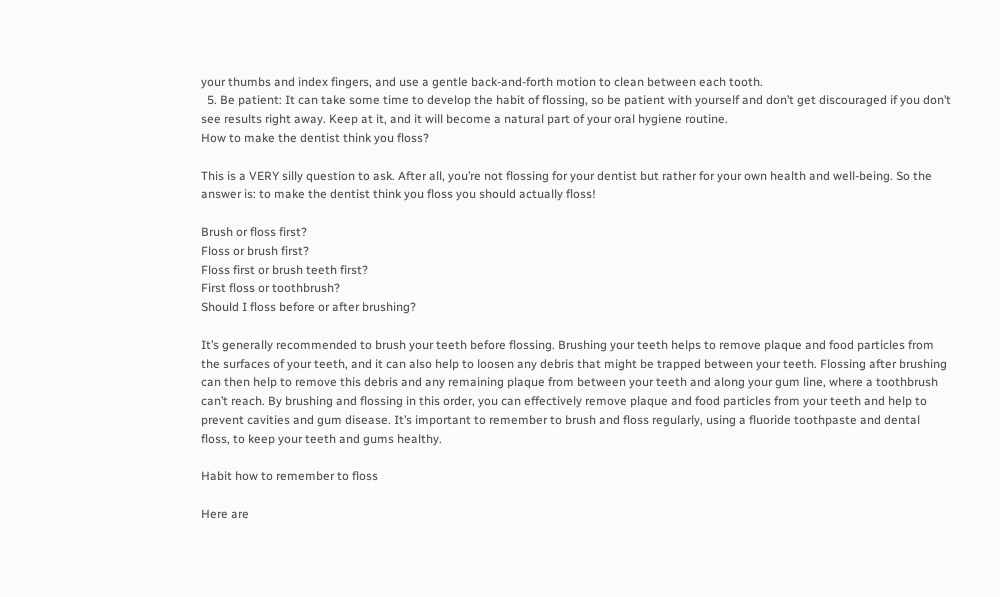your thumbs and index fingers, and use a gentle back-and-forth motion to clean between each tooth.
  5. Be patient: It can take some time to develop the habit of flossing, so be patient with yourself and don’t get discouraged if you don’t see results right away. Keep at it, and it will become a natural part of your oral hygiene routine.
How to make the dentist think you floss?

This is a VERY silly question to ask. After all, you’re not flossing for your dentist but rather for your own health and well-being. So the answer is: to make the dentist think you floss you should actually floss!

Brush or floss first?
Floss or brush first?
Floss first or brush teeth first?
First floss or toothbrush?
Should I floss before or after brushing?

It’s generally recommended to brush your teeth before flossing. Brushing your teeth helps to remove plaque and food particles from the surfaces of your teeth, and it can also help to loosen any debris that might be trapped between your teeth. Flossing after brushing can then help to remove this debris and any remaining plaque from between your teeth and along your gum line, where a toothbrush can’t reach. By brushing and flossing in this order, you can effectively remove plaque and food particles from your teeth and help to prevent cavities and gum disease. It’s important to remember to brush and floss regularly, using a fluoride toothpaste and dental floss, to keep your teeth and gums healthy.

Habit how to remember to floss

Here are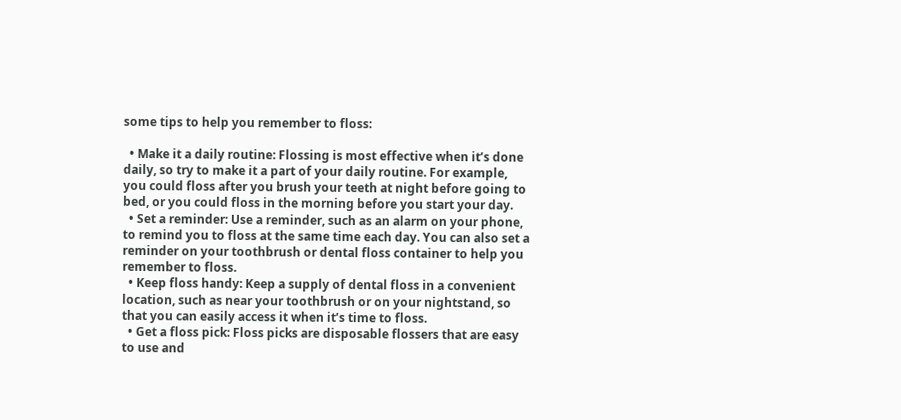some tips to help you remember to floss:

  • Make it a daily routine: Flossing is most effective when it’s done daily, so try to make it a part of your daily routine. For example, you could floss after you brush your teeth at night before going to bed, or you could floss in the morning before you start your day.
  • Set a reminder: Use a reminder, such as an alarm on your phone, to remind you to floss at the same time each day. You can also set a reminder on your toothbrush or dental floss container to help you remember to floss.
  • Keep floss handy: Keep a supply of dental floss in a convenient location, such as near your toothbrush or on your nightstand, so that you can easily access it when it’s time to floss.
  • Get a floss pick: Floss picks are disposable flossers that are easy to use and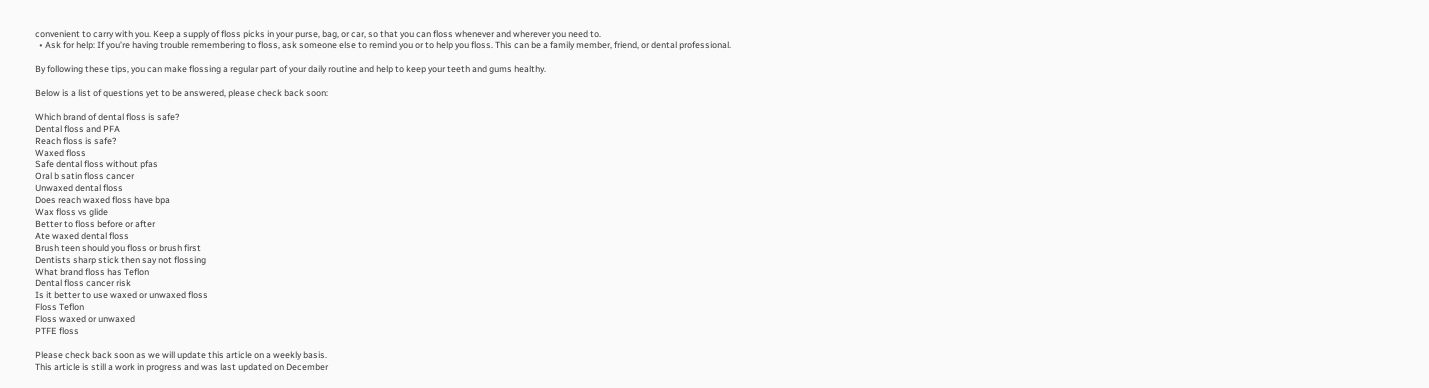convenient to carry with you. Keep a supply of floss picks in your purse, bag, or car, so that you can floss whenever and wherever you need to.
  • Ask for help: If you’re having trouble remembering to floss, ask someone else to remind you or to help you floss. This can be a family member, friend, or dental professional.

By following these tips, you can make flossing a regular part of your daily routine and help to keep your teeth and gums healthy.

Below is a list of questions yet to be answered, please check back soon:

Which brand of dental floss is safe?
Dental floss and PFA
Reach floss is safe?
Waxed floss
Safe dental floss without pfas
Oral b satin floss cancer
Unwaxed dental floss
Does reach waxed floss have bpa
Wax floss vs glide
Better to floss before or after
Ate waxed dental floss
Brush teen should you floss or brush first
Dentists sharp stick then say not flossing
What brand floss has Teflon
Dental floss cancer risk
Is it better to use waxed or unwaxed floss
Floss Teflon
Floss waxed or unwaxed
PTFE floss

Please check back soon as we will update this article on a weekly basis.
This article is still a work in progress and was last updated on December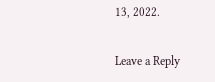13, 2022.

Leave a Reply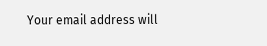Your email address will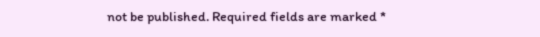not be published. Required fields are marked *